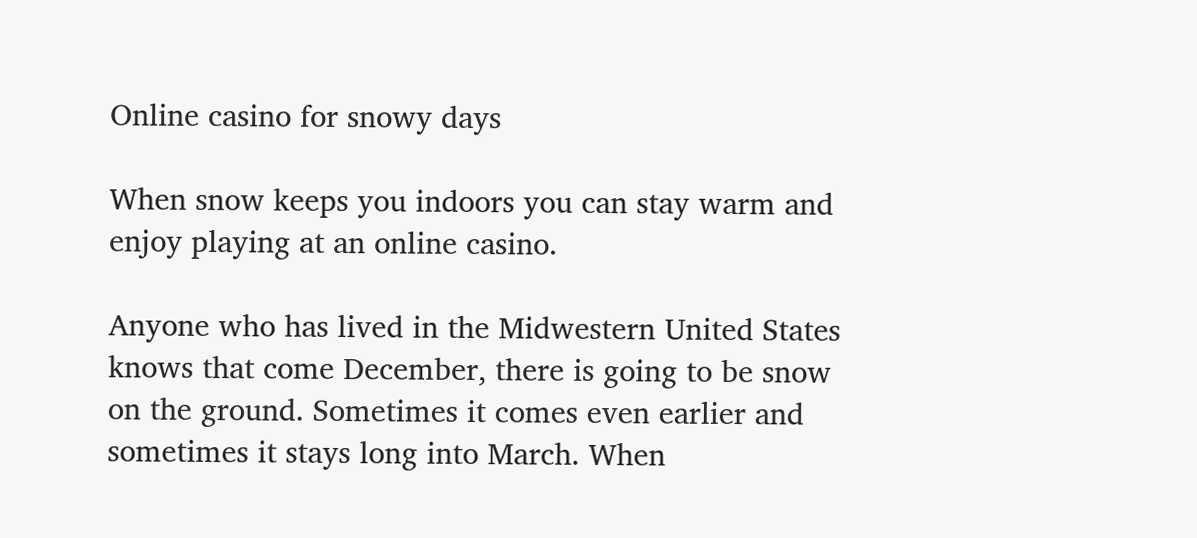Online casino for snowy days

When snow keeps you indoors you can stay warm and enjoy playing at an online casino.

Anyone who has lived in the Midwestern United States knows that come December, there is going to be snow on the ground. Sometimes it comes even earlier and sometimes it stays long into March. When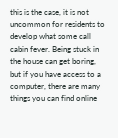this is the case, it is not uncommon for residents to develop what some call cabin fever. Being stuck in the house can get boring, but if you have access to a computer, there are many things you can find online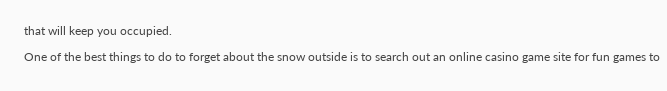that will keep you occupied.

One of the best things to do to forget about the snow outside is to search out an online casino game site for fun games to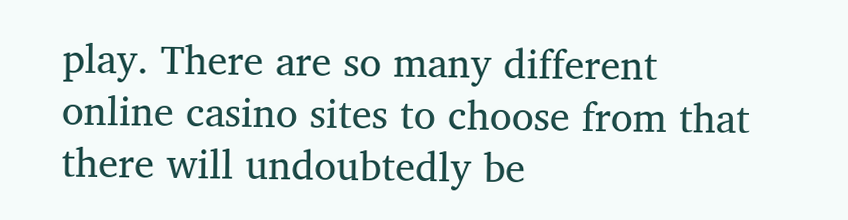play. There are so many different online casino sites to choose from that there will undoubtedly be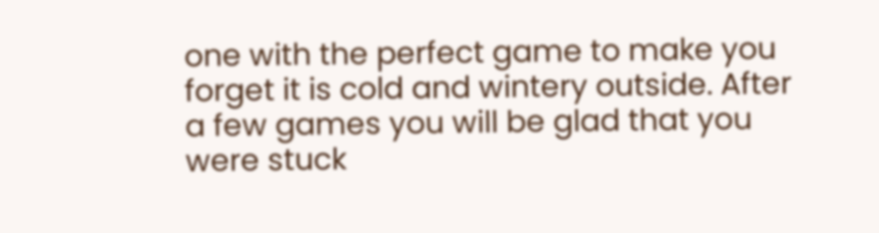one with the perfect game to make you forget it is cold and wintery outside. After a few games you will be glad that you were stuck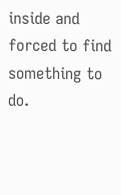inside and forced to find something to do.